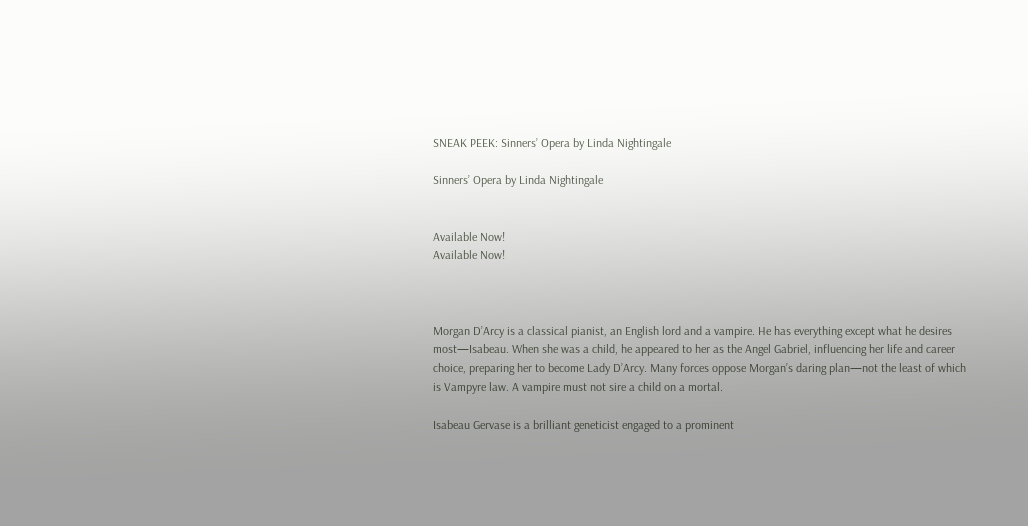SNEAK PEEK: Sinners’ Opera by Linda Nightingale

Sinners’ Opera by Linda Nightingale


Available Now!
Available Now!



Morgan D’Arcy is a classical pianist, an English lord and a vampire. He has everything except what he desires most—Isabeau. When she was a child, he appeared to her as the Angel Gabriel, influencing her life and career choice, preparing her to become Lady D’Arcy. Many forces oppose Morgan’s daring plan—not the least of which is Vampyre law. A vampire must not sire a child on a mortal.

Isabeau Gervase is a brilliant geneticist engaged to a prominent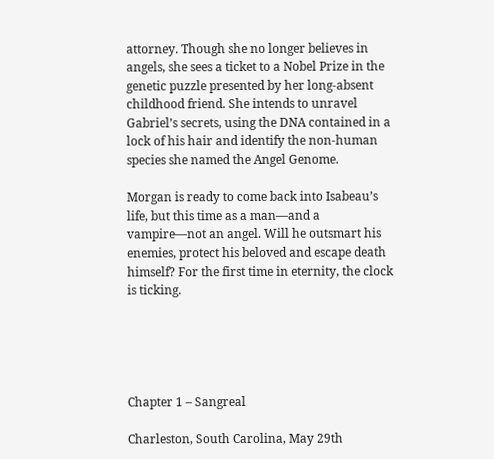attorney. Though she no longer believes in angels, she sees a ticket to a Nobel Prize in the genetic puzzle presented by her long-absent childhood friend. She intends to unravel Gabriel’s secrets, using the DNA contained in a lock of his hair and identify the non-human species she named the Angel Genome.

Morgan is ready to come back into Isabeau’s life, but this time as a man—and a vampire—not an angel. Will he outsmart his enemies, protect his beloved and escape death himself? For the first time in eternity, the clock is ticking.





Chapter 1 – Sangreal

Charleston, South Carolina, May 29th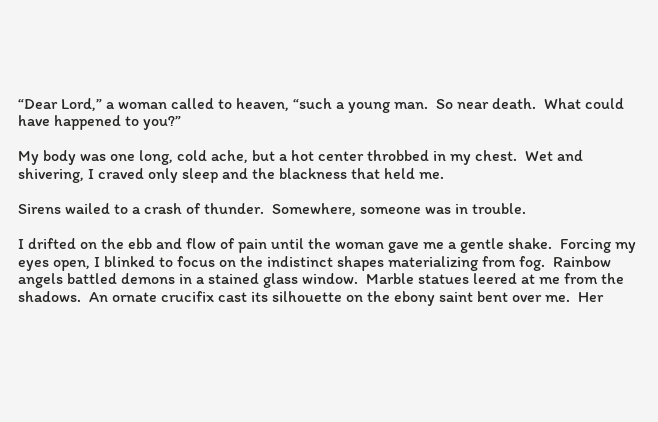“Dear Lord,” a woman called to heaven, “such a young man.  So near death.  What could have happened to you?”

My body was one long, cold ache, but a hot center throbbed in my chest.  Wet and shivering, I craved only sleep and the blackness that held me.

Sirens wailed to a crash of thunder.  Somewhere, someone was in trouble.

I drifted on the ebb and flow of pain until the woman gave me a gentle shake.  Forcing my eyes open, I blinked to focus on the indistinct shapes materializing from fog.  Rainbow angels battled demons in a stained glass window.  Marble statues leered at me from the shadows.  An ornate crucifix cast its silhouette on the ebony saint bent over me.  Her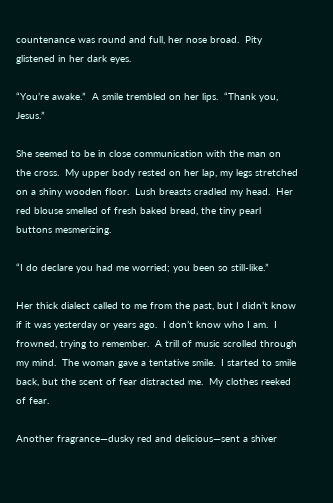countenance was round and full, her nose broad.  Pity glistened in her dark eyes.

“You’re awake.”  A smile trembled on her lips.  “Thank you, Jesus.”

She seemed to be in close communication with the man on the cross.  My upper body rested on her lap, my legs stretched on a shiny wooden floor.  Lush breasts cradled my head.  Her red blouse smelled of fresh baked bread, the tiny pearl buttons mesmerizing.

“I do declare you had me worried; you been so still-like.”

Her thick dialect called to me from the past, but I didn’t know if it was yesterday or years ago.  I don’t know who I am.  I frowned, trying to remember.  A trill of music scrolled through my mind.  The woman gave a tentative smile.  I started to smile back, but the scent of fear distracted me.  My clothes reeked of fear.

Another fragrance—dusky red and delicious—sent a shiver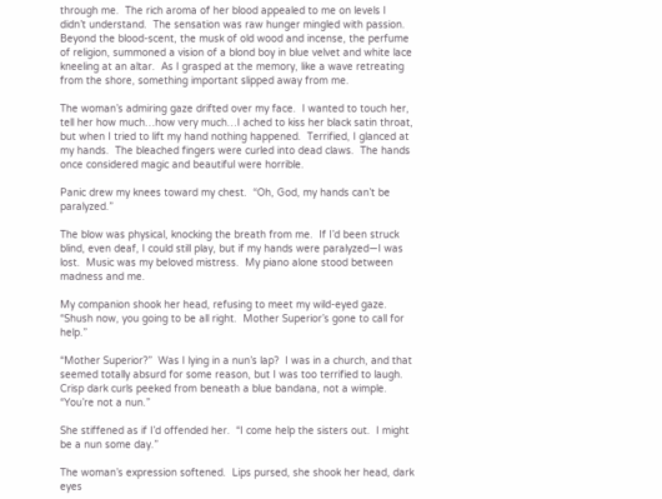through me.  The rich aroma of her blood appealed to me on levels I didn’t understand.  The sensation was raw hunger mingled with passion.  Beyond the blood-scent, the musk of old wood and incense, the perfume of religion, summoned a vision of a blond boy in blue velvet and white lace kneeling at an altar.  As I grasped at the memory, like a wave retreating from the shore, something important slipped away from me.

The woman’s admiring gaze drifted over my face.  I wanted to touch her, tell her how much…how very much…I ached to kiss her black satin throat, but when I tried to lift my hand nothing happened.  Terrified, I glanced at my hands.  The bleached fingers were curled into dead claws.  The hands once considered magic and beautiful were horrible.

Panic drew my knees toward my chest.  “Oh, God, my hands can’t be paralyzed.”

The blow was physical, knocking the breath from me.  If I’d been struck blind, even deaf, I could still play, but if my hands were paralyzed—I was lost.  Music was my beloved mistress.  My piano alone stood between madness and me.

My companion shook her head, refusing to meet my wild-eyed gaze.  “Shush now, you going to be all right.  Mother Superior’s gone to call for help.”

“Mother Superior?”  Was I lying in a nun’s lap?  I was in a church, and that seemed totally absurd for some reason, but I was too terrified to laugh.  Crisp dark curls peeked from beneath a blue bandana, not a wimple.  “You’re not a nun.”

She stiffened as if I’d offended her.  “I come help the sisters out.  I might be a nun some day.”

The woman’s expression softened.  Lips pursed, she shook her head, dark eyes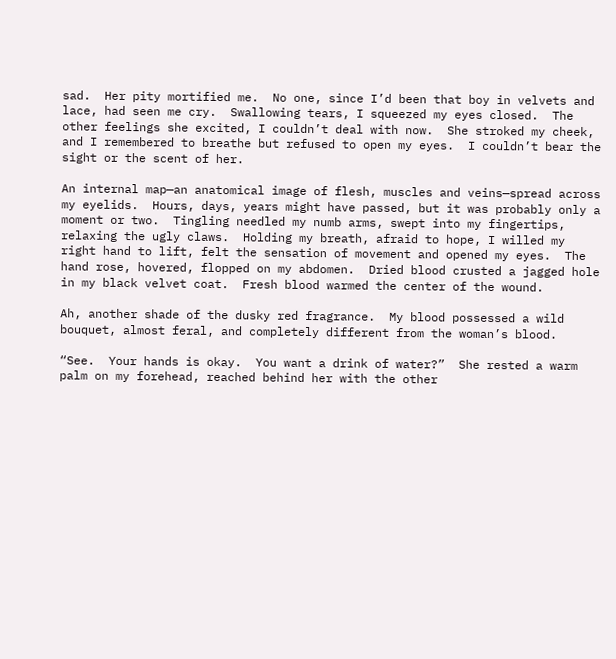sad.  Her pity mortified me.  No one, since I’d been that boy in velvets and lace, had seen me cry.  Swallowing tears, I squeezed my eyes closed.  The other feelings she excited, I couldn’t deal with now.  She stroked my cheek, and I remembered to breathe but refused to open my eyes.  I couldn’t bear the sight or the scent of her.

An internal map—an anatomical image of flesh, muscles and veins—spread across my eyelids.  Hours, days, years might have passed, but it was probably only a moment or two.  Tingling needled my numb arms, swept into my fingertips, relaxing the ugly claws.  Holding my breath, afraid to hope, I willed my right hand to lift, felt the sensation of movement and opened my eyes.  The hand rose, hovered, flopped on my abdomen.  Dried blood crusted a jagged hole in my black velvet coat.  Fresh blood warmed the center of the wound.

Ah, another shade of the dusky red fragrance.  My blood possessed a wild bouquet, almost feral, and completely different from the woman’s blood.

“See.  Your hands is okay.  You want a drink of water?”  She rested a warm palm on my forehead, reached behind her with the other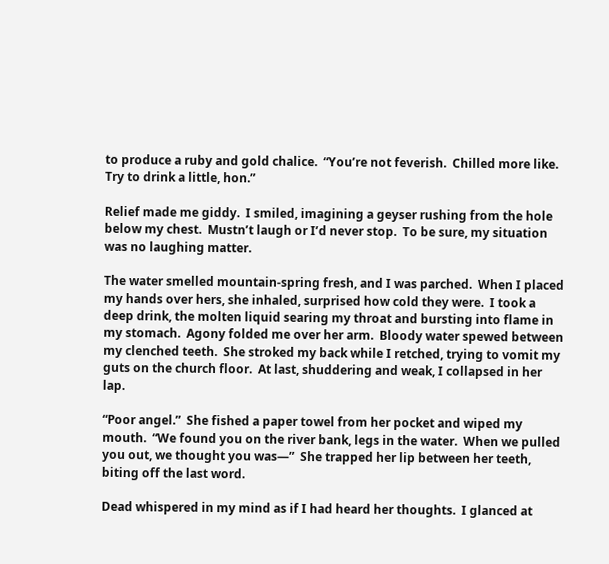to produce a ruby and gold chalice.  “You’re not feverish.  Chilled more like.  Try to drink a little, hon.”

Relief made me giddy.  I smiled, imagining a geyser rushing from the hole below my chest.  Mustn’t laugh or I’d never stop.  To be sure, my situation was no laughing matter.

The water smelled mountain-spring fresh, and I was parched.  When I placed my hands over hers, she inhaled, surprised how cold they were.  I took a deep drink, the molten liquid searing my throat and bursting into flame in my stomach.  Agony folded me over her arm.  Bloody water spewed between my clenched teeth.  She stroked my back while I retched, trying to vomit my guts on the church floor.  At last, shuddering and weak, I collapsed in her lap.

“Poor angel.”  She fished a paper towel from her pocket and wiped my mouth.  “We found you on the river bank, legs in the water.  When we pulled you out, we thought you was—”  She trapped her lip between her teeth, biting off the last word.

Dead whispered in my mind as if I had heard her thoughts.  I glanced at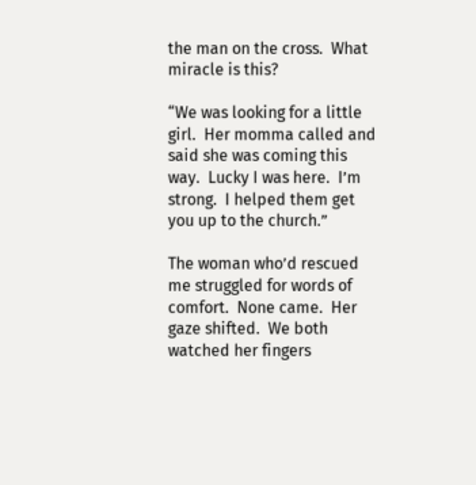the man on the cross.  What miracle is this?

“We was looking for a little girl.  Her momma called and said she was coming this way.  Lucky I was here.  I’m strong.  I helped them get you up to the church.”

The woman who’d rescued me struggled for words of comfort.  None came.  Her gaze shifted.  We both watched her fingers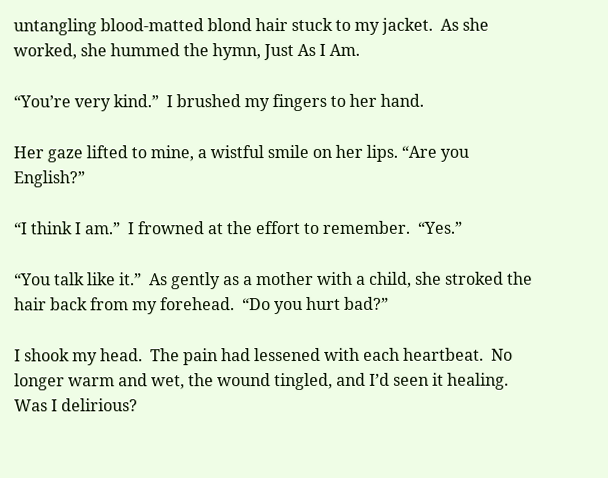untangling blood-matted blond hair stuck to my jacket.  As she worked, she hummed the hymn, Just As I Am.

“You’re very kind.”  I brushed my fingers to her hand.

Her gaze lifted to mine, a wistful smile on her lips. “Are you English?”

“I think I am.”  I frowned at the effort to remember.  “Yes.”

“You talk like it.”  As gently as a mother with a child, she stroked the hair back from my forehead.  “Do you hurt bad?”

I shook my head.  The pain had lessened with each heartbeat.  No longer warm and wet, the wound tingled, and I’d seen it healing.  Was I delirious?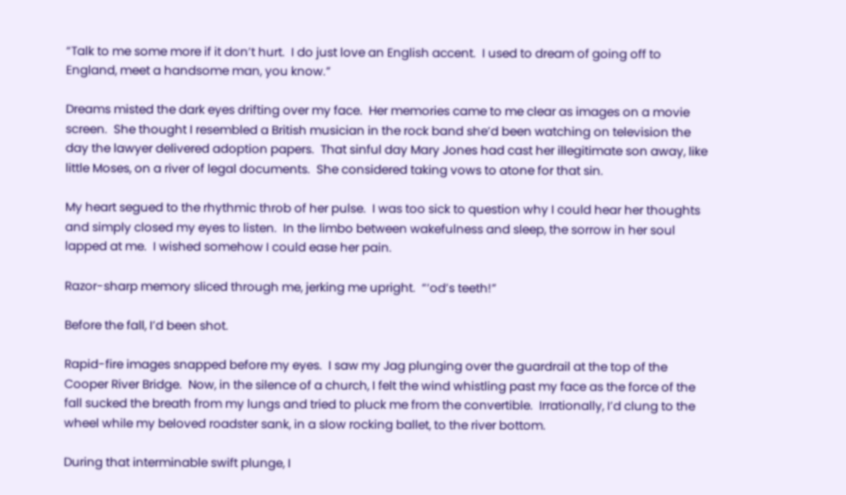“Talk to me some more if it don’t hurt.  I do just love an English accent.  I used to dream of going off to England, meet a handsome man, you know.”

Dreams misted the dark eyes drifting over my face.  Her memories came to me clear as images on a movie screen.  She thought I resembled a British musician in the rock band she’d been watching on television the day the lawyer delivered adoption papers.  That sinful day Mary Jones had cast her illegitimate son away, like little Moses, on a river of legal documents.  She considered taking vows to atone for that sin.

My heart segued to the rhythmic throb of her pulse.  I was too sick to question why I could hear her thoughts and simply closed my eyes to listen.  In the limbo between wakefulness and sleep, the sorrow in her soul lapped at me.  I wished somehow I could ease her pain.

Razor-sharp memory sliced through me, jerking me upright.  “‘od’s teeth!”

Before the fall, I’d been shot.

Rapid-fire images snapped before my eyes.  I saw my Jag plunging over the guardrail at the top of the Cooper River Bridge.  Now, in the silence of a church, I felt the wind whistling past my face as the force of the fall sucked the breath from my lungs and tried to pluck me from the convertible.  Irrationally, I’d clung to the wheel while my beloved roadster sank, in a slow rocking ballet, to the river bottom.

During that interminable swift plunge, I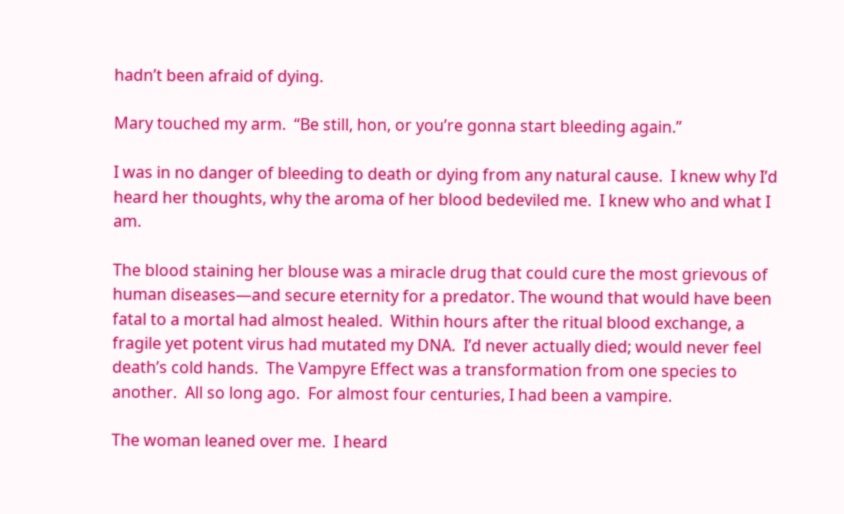hadn’t been afraid of dying.

Mary touched my arm.  “Be still, hon, or you’re gonna start bleeding again.”

I was in no danger of bleeding to death or dying from any natural cause.  I knew why I’d heard her thoughts, why the aroma of her blood bedeviled me.  I knew who and what I am.

The blood staining her blouse was a miracle drug that could cure the most grievous of human diseases—and secure eternity for a predator. The wound that would have been fatal to a mortal had almost healed.  Within hours after the ritual blood exchange, a fragile yet potent virus had mutated my DNA.  I’d never actually died; would never feel death’s cold hands.  The Vampyre Effect was a transformation from one species to another.  All so long ago.  For almost four centuries, I had been a vampire.

The woman leaned over me.  I heard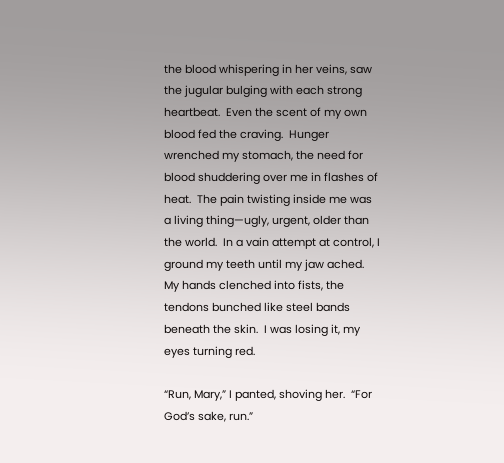the blood whispering in her veins, saw the jugular bulging with each strong heartbeat.  Even the scent of my own blood fed the craving.  Hunger wrenched my stomach, the need for blood shuddering over me in flashes of heat.  The pain twisting inside me was a living thing—ugly, urgent, older than the world.  In a vain attempt at control, I ground my teeth until my jaw ached.  My hands clenched into fists, the tendons bunched like steel bands beneath the skin.  I was losing it, my eyes turning red.

“Run, Mary,” I panted, shoving her.  “For God’s sake, run.”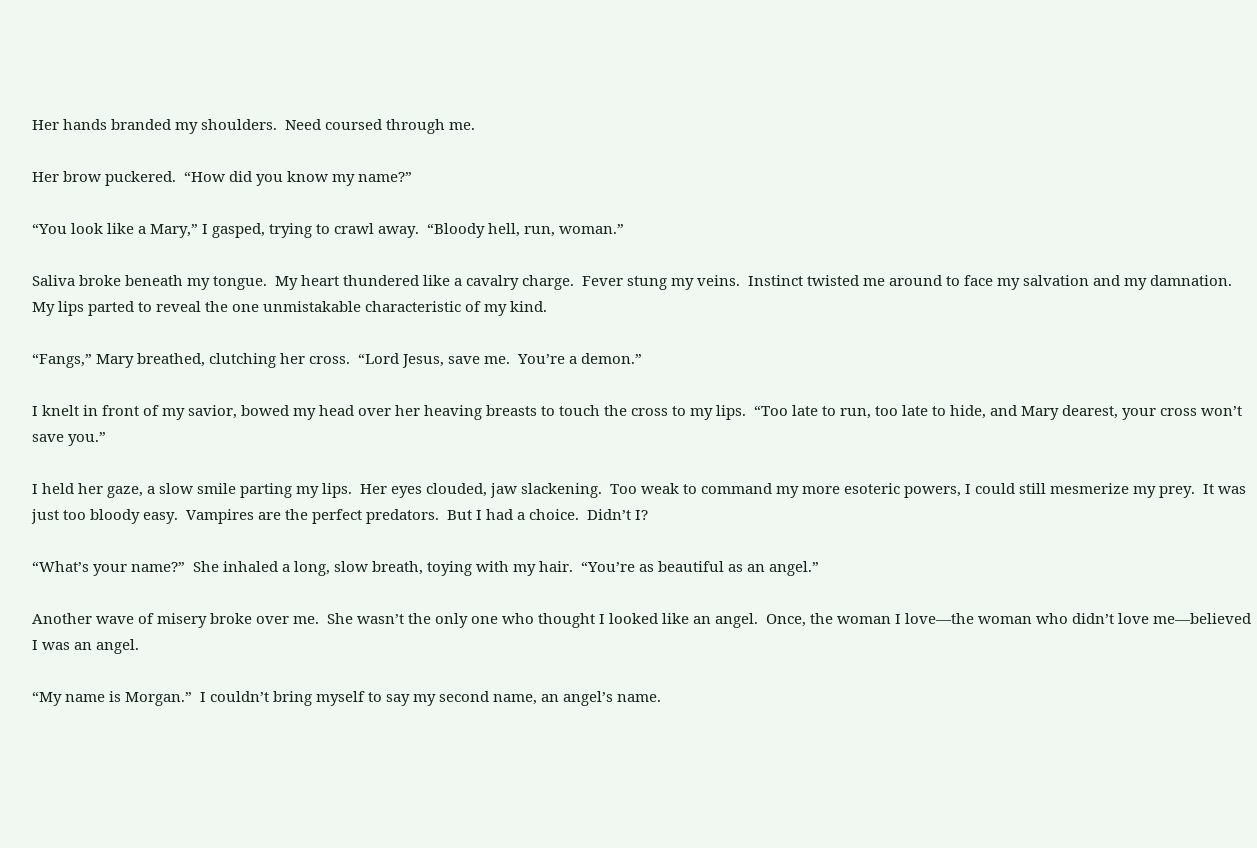Her hands branded my shoulders.  Need coursed through me.

Her brow puckered.  “How did you know my name?”

“You look like a Mary,” I gasped, trying to crawl away.  “Bloody hell, run, woman.”

Saliva broke beneath my tongue.  My heart thundered like a cavalry charge.  Fever stung my veins.  Instinct twisted me around to face my salvation and my damnation.  My lips parted to reveal the one unmistakable characteristic of my kind.

“Fangs,” Mary breathed, clutching her cross.  “Lord Jesus, save me.  You’re a demon.”

I knelt in front of my savior, bowed my head over her heaving breasts to touch the cross to my lips.  “Too late to run, too late to hide, and Mary dearest, your cross won’t save you.”

I held her gaze, a slow smile parting my lips.  Her eyes clouded, jaw slackening.  Too weak to command my more esoteric powers, I could still mesmerize my prey.  It was just too bloody easy.  Vampires are the perfect predators.  But I had a choice.  Didn’t I?

“What’s your name?”  She inhaled a long, slow breath, toying with my hair.  “You’re as beautiful as an angel.”

Another wave of misery broke over me.  She wasn’t the only one who thought I looked like an angel.  Once, the woman I love—the woman who didn’t love me—believed I was an angel.

“My name is Morgan.”  I couldn’t bring myself to say my second name, an angel’s name.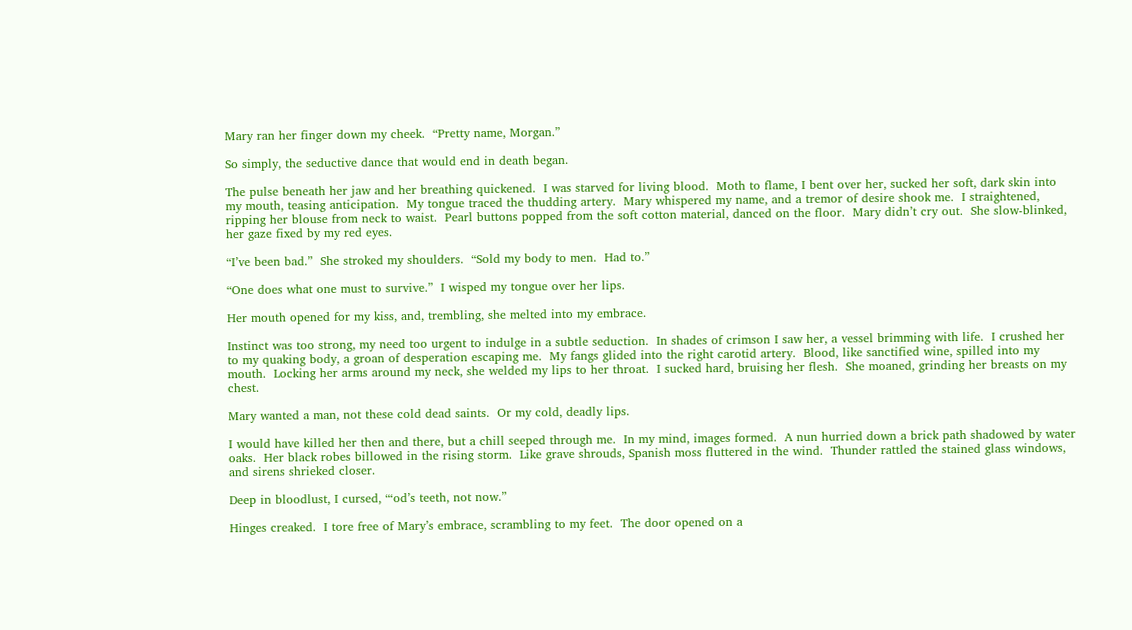Mary ran her finger down my cheek.  “Pretty name, Morgan.”

So simply, the seductive dance that would end in death began.

The pulse beneath her jaw and her breathing quickened.  I was starved for living blood.  Moth to flame, I bent over her, sucked her soft, dark skin into my mouth, teasing anticipation.  My tongue traced the thudding artery.  Mary whispered my name, and a tremor of desire shook me.  I straightened, ripping her blouse from neck to waist.  Pearl buttons popped from the soft cotton material, danced on the floor.  Mary didn’t cry out.  She slow-blinked, her gaze fixed by my red eyes.

“I’ve been bad.”  She stroked my shoulders.  “Sold my body to men.  Had to.”

“One does what one must to survive.”  I wisped my tongue over her lips.

Her mouth opened for my kiss, and, trembling, she melted into my embrace.

Instinct was too strong, my need too urgent to indulge in a subtle seduction.  In shades of crimson I saw her, a vessel brimming with life.  I crushed her to my quaking body, a groan of desperation escaping me.  My fangs glided into the right carotid artery.  Blood, like sanctified wine, spilled into my mouth.  Locking her arms around my neck, she welded my lips to her throat.  I sucked hard, bruising her flesh.  She moaned, grinding her breasts on my chest.

Mary wanted a man, not these cold dead saints.  Or my cold, deadly lips.

I would have killed her then and there, but a chill seeped through me.  In my mind, images formed.  A nun hurried down a brick path shadowed by water oaks.  Her black robes billowed in the rising storm.  Like grave shrouds, Spanish moss fluttered in the wind.  Thunder rattled the stained glass windows, and sirens shrieked closer.

Deep in bloodlust, I cursed, “‘od’s teeth, not now.”

Hinges creaked.  I tore free of Mary’s embrace, scrambling to my feet.  The door opened on a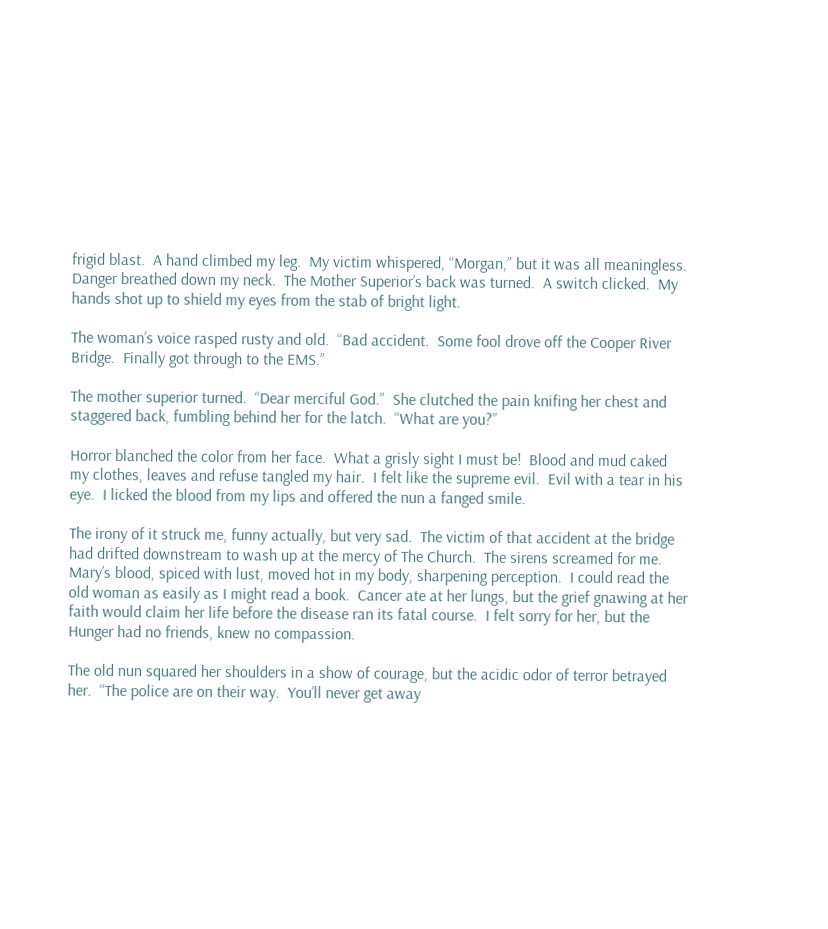frigid blast.  A hand climbed my leg.  My victim whispered, “Morgan,” but it was all meaningless.  Danger breathed down my neck.  The Mother Superior’s back was turned.  A switch clicked.  My hands shot up to shield my eyes from the stab of bright light.

The woman’s voice rasped rusty and old.  “Bad accident.  Some fool drove off the Cooper River Bridge.  Finally got through to the EMS.”

The mother superior turned.  “Dear merciful God.”  She clutched the pain knifing her chest and staggered back, fumbling behind her for the latch.  “What are you?”

Horror blanched the color from her face.  What a grisly sight I must be!  Blood and mud caked my clothes, leaves and refuse tangled my hair.  I felt like the supreme evil.  Evil with a tear in his eye.  I licked the blood from my lips and offered the nun a fanged smile.

The irony of it struck me, funny actually, but very sad.  The victim of that accident at the bridge had drifted downstream to wash up at the mercy of The Church.  The sirens screamed for me.  Mary’s blood, spiced with lust, moved hot in my body, sharpening perception.  I could read the old woman as easily as I might read a book.  Cancer ate at her lungs, but the grief gnawing at her faith would claim her life before the disease ran its fatal course.  I felt sorry for her, but the Hunger had no friends, knew no compassion.

The old nun squared her shoulders in a show of courage, but the acidic odor of terror betrayed her.  “The police are on their way.  You’ll never get away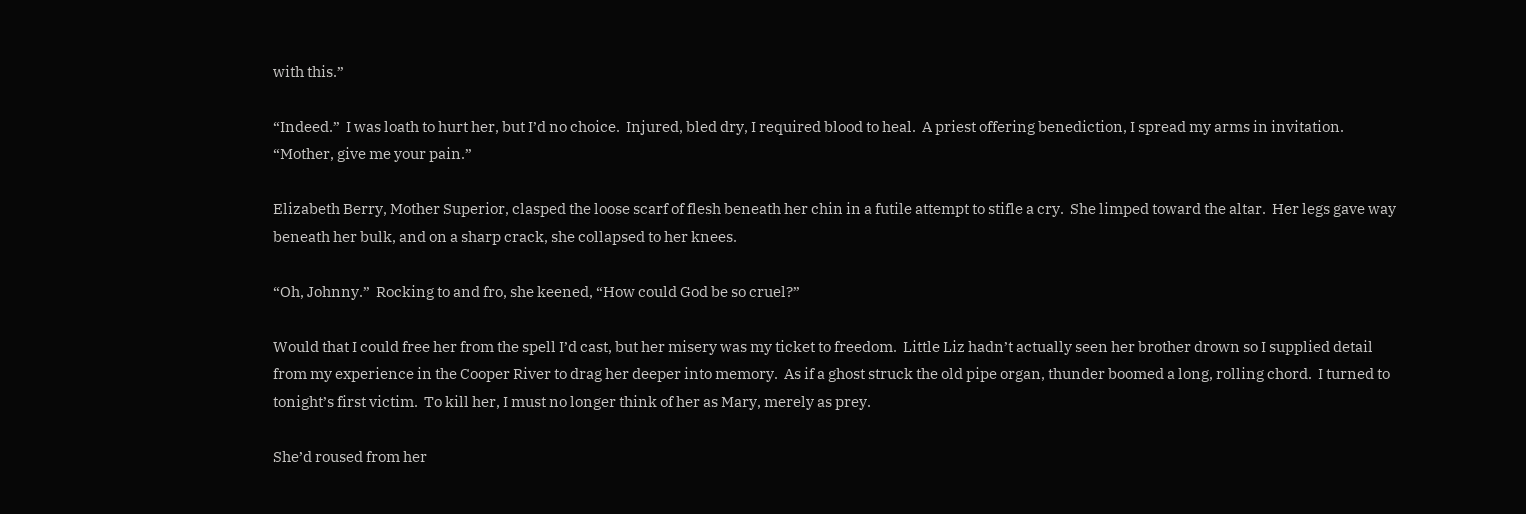with this.”

“Indeed.”  I was loath to hurt her, but I’d no choice.  Injured, bled dry, I required blood to heal.  A priest offering benediction, I spread my arms in invitation.  “Mother, give me your pain.”

Elizabeth Berry, Mother Superior, clasped the loose scarf of flesh beneath her chin in a futile attempt to stifle a cry.  She limped toward the altar.  Her legs gave way beneath her bulk, and on a sharp crack, she collapsed to her knees.

“Oh, Johnny.”  Rocking to and fro, she keened, “How could God be so cruel?”

Would that I could free her from the spell I’d cast, but her misery was my ticket to freedom.  Little Liz hadn’t actually seen her brother drown so I supplied detail from my experience in the Cooper River to drag her deeper into memory.  As if a ghost struck the old pipe organ, thunder boomed a long, rolling chord.  I turned to tonight’s first victim.  To kill her, I must no longer think of her as Mary, merely as prey.

She’d roused from her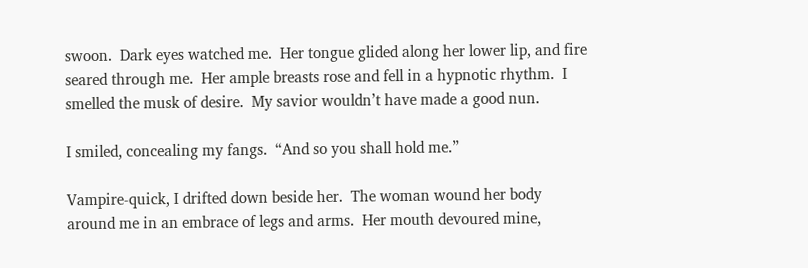swoon.  Dark eyes watched me.  Her tongue glided along her lower lip, and fire seared through me.  Her ample breasts rose and fell in a hypnotic rhythm.  I smelled the musk of desire.  My savior wouldn’t have made a good nun.

I smiled, concealing my fangs.  “And so you shall hold me.”

Vampire-quick, I drifted down beside her.  The woman wound her body around me in an embrace of legs and arms.  Her mouth devoured mine,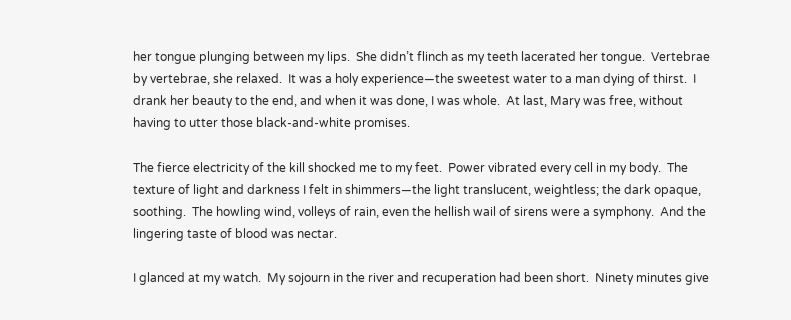her tongue plunging between my lips.  She didn’t flinch as my teeth lacerated her tongue.  Vertebrae by vertebrae, she relaxed.  It was a holy experience—the sweetest water to a man dying of thirst.  I drank her beauty to the end, and when it was done, I was whole.  At last, Mary was free, without having to utter those black-and-white promises.

The fierce electricity of the kill shocked me to my feet.  Power vibrated every cell in my body.  The texture of light and darkness I felt in shimmers—the light translucent, weightless; the dark opaque, soothing.  The howling wind, volleys of rain, even the hellish wail of sirens were a symphony.  And the lingering taste of blood was nectar.

I glanced at my watch.  My sojourn in the river and recuperation had been short.  Ninety minutes give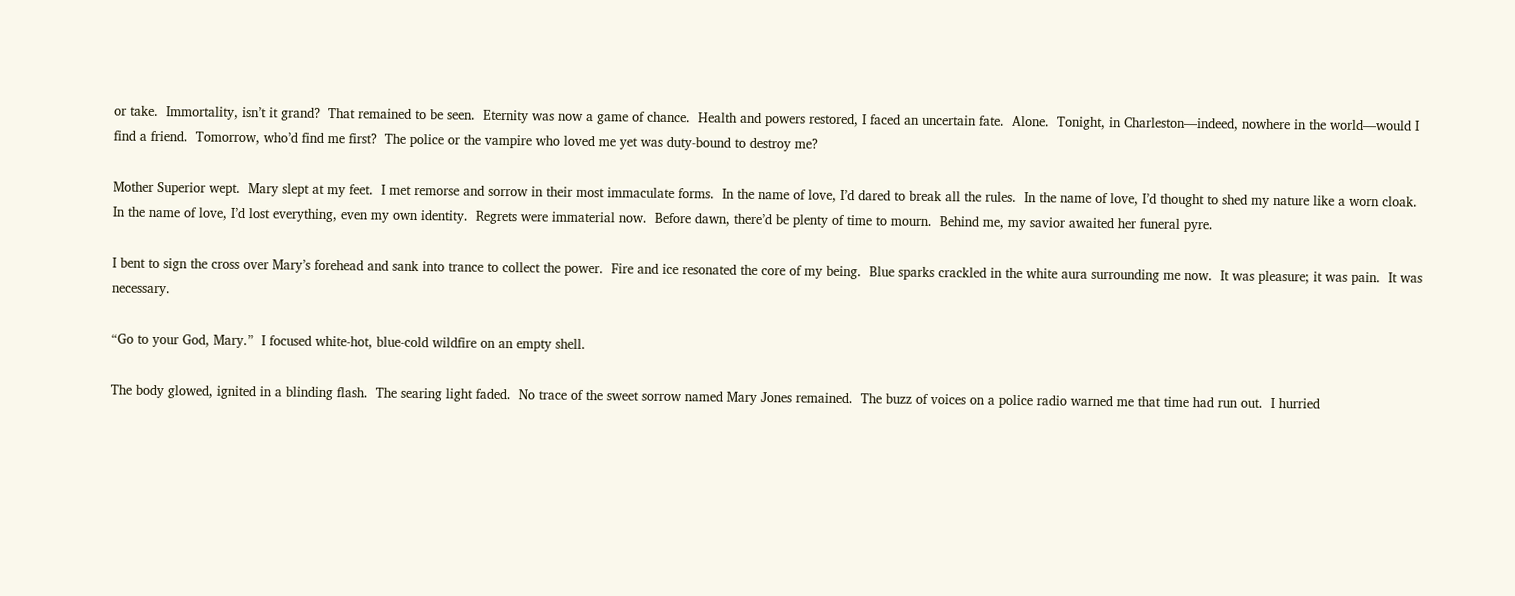or take.  Immortality, isn’t it grand?  That remained to be seen.  Eternity was now a game of chance.  Health and powers restored, I faced an uncertain fate.  Alone.  Tonight, in Charleston—indeed, nowhere in the world—would I find a friend.  Tomorrow, who’d find me first?  The police or the vampire who loved me yet was duty-bound to destroy me?

Mother Superior wept.  Mary slept at my feet.  I met remorse and sorrow in their most immaculate forms.  In the name of love, I’d dared to break all the rules.  In the name of love, I’d thought to shed my nature like a worn cloak.  In the name of love, I’d lost everything, even my own identity.  Regrets were immaterial now.  Before dawn, there’d be plenty of time to mourn.  Behind me, my savior awaited her funeral pyre.

I bent to sign the cross over Mary’s forehead and sank into trance to collect the power.  Fire and ice resonated the core of my being.  Blue sparks crackled in the white aura surrounding me now.  It was pleasure; it was pain.  It was necessary.

“Go to your God, Mary.”  I focused white-hot, blue-cold wildfire on an empty shell.

The body glowed, ignited in a blinding flash.  The searing light faded.  No trace of the sweet sorrow named Mary Jones remained.  The buzz of voices on a police radio warned me that time had run out.  I hurried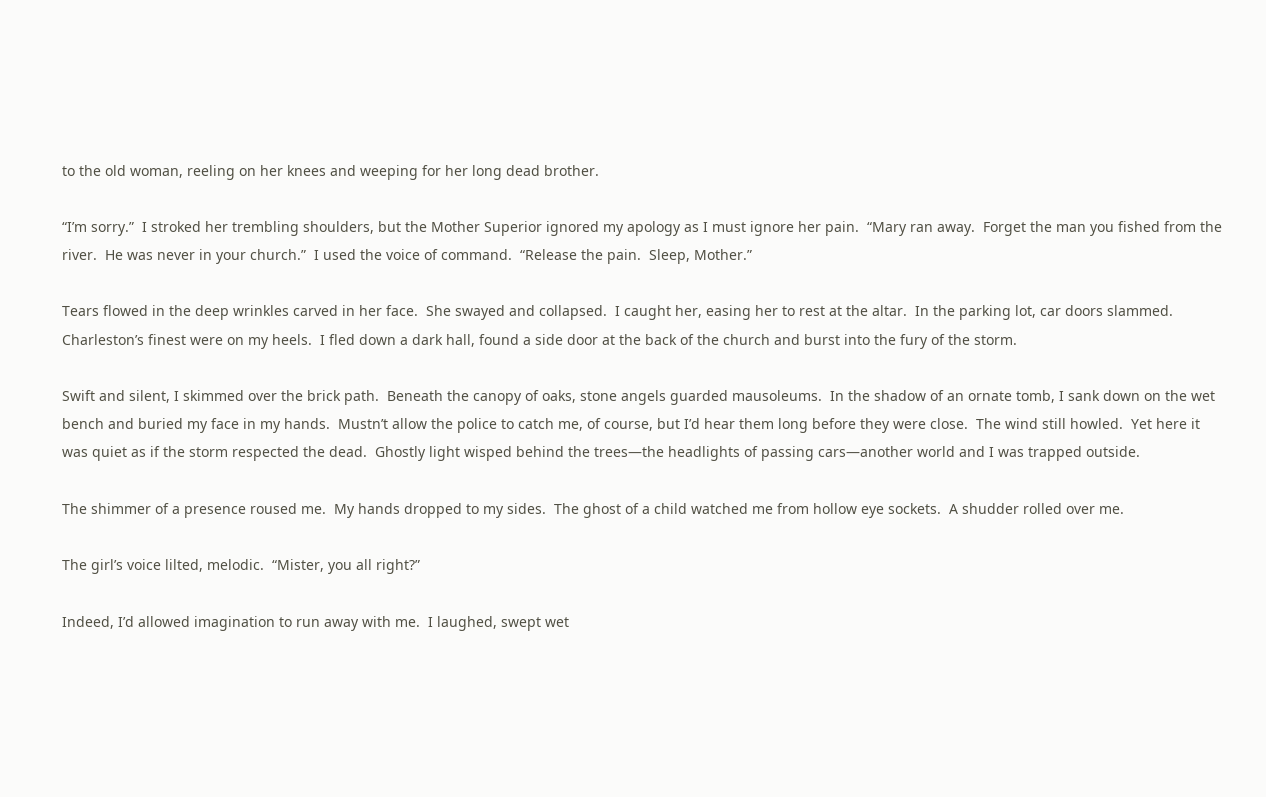to the old woman, reeling on her knees and weeping for her long dead brother.

“I’m sorry.”  I stroked her trembling shoulders, but the Mother Superior ignored my apology as I must ignore her pain.  “Mary ran away.  Forget the man you fished from the river.  He was never in your church.”  I used the voice of command.  “Release the pain.  Sleep, Mother.”

Tears flowed in the deep wrinkles carved in her face.  She swayed and collapsed.  I caught her, easing her to rest at the altar.  In the parking lot, car doors slammed.  Charleston’s finest were on my heels.  I fled down a dark hall, found a side door at the back of the church and burst into the fury of the storm.

Swift and silent, I skimmed over the brick path.  Beneath the canopy of oaks, stone angels guarded mausoleums.  In the shadow of an ornate tomb, I sank down on the wet bench and buried my face in my hands.  Mustn’t allow the police to catch me, of course, but I’d hear them long before they were close.  The wind still howled.  Yet here it was quiet as if the storm respected the dead.  Ghostly light wisped behind the trees—the headlights of passing cars—another world and I was trapped outside.

The shimmer of a presence roused me.  My hands dropped to my sides.  The ghost of a child watched me from hollow eye sockets.  A shudder rolled over me.

The girl’s voice lilted, melodic.  “Mister, you all right?”

Indeed, I’d allowed imagination to run away with me.  I laughed, swept wet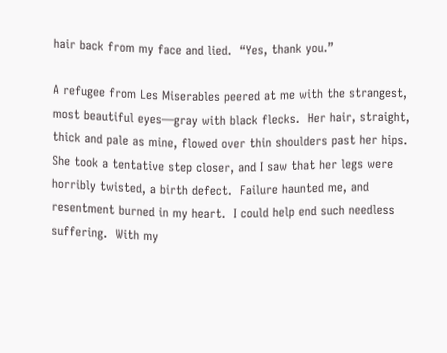hair back from my face and lied.  “Yes, thank you.”

A refugee from Les Miserables peered at me with the strangest, most beautiful eyes—gray with black flecks.  Her hair, straight, thick and pale as mine, flowed over thin shoulders past her hips.  She took a tentative step closer, and I saw that her legs were horribly twisted, a birth defect.  Failure haunted me, and resentment burned in my heart.  I could help end such needless suffering.  With my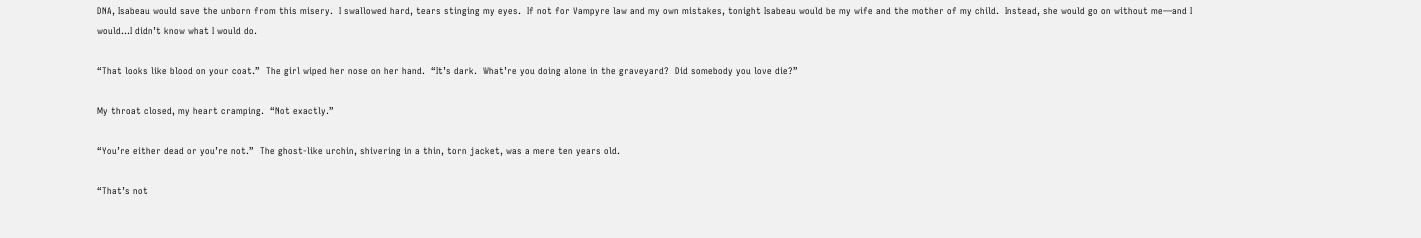DNA, Isabeau would save the unborn from this misery.  I swallowed hard, tears stinging my eyes.  If not for Vampyre law and my own mistakes, tonight Isabeau would be my wife and the mother of my child.  Instead, she would go on without me—and I would…I didn’t know what I would do.

“That looks like blood on your coat.”  The girl wiped her nose on her hand.  “It’s dark.  What’re you doing alone in the graveyard?  Did somebody you love die?”

My throat closed, my heart cramping.  “Not exactly.”

“You’re either dead or you’re not.”  The ghost-like urchin, shivering in a thin, torn jacket, was a mere ten years old.

“That’s not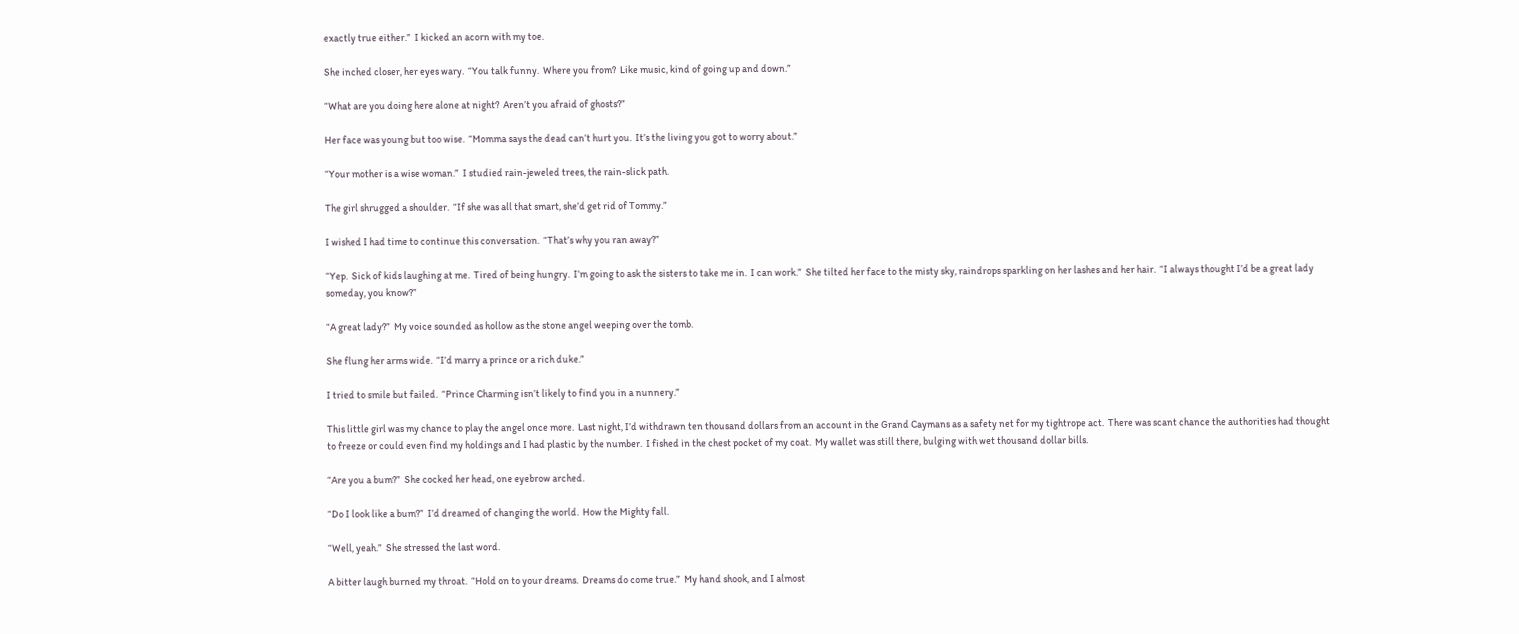exactly true either.”  I kicked an acorn with my toe.

She inched closer, her eyes wary.  “You talk funny.  Where you from?  Like music, kind of going up and down.”

“What are you doing here alone at night?  Aren’t you afraid of ghosts?”

Her face was young but too wise.  “Momma says the dead can’t hurt you.  It’s the living you got to worry about.”

“Your mother is a wise woman.”  I studied rain-jeweled trees, the rain-slick path.

The girl shrugged a shoulder.  “If she was all that smart, she’d get rid of Tommy.”

I wished I had time to continue this conversation.  “That’s why you ran away?”

“Yep.  Sick of kids laughing at me.  Tired of being hungry.  I’m going to ask the sisters to take me in.  I can work.”  She tilted her face to the misty sky, raindrops sparkling on her lashes and her hair.  “I always thought I’d be a great lady someday, you know?”

“A great lady?”  My voice sounded as hollow as the stone angel weeping over the tomb.

She flung her arms wide.  “I’d marry a prince or a rich duke.”

I tried to smile but failed.  “Prince Charming isn’t likely to find you in a nunnery.”

This little girl was my chance to play the angel once more.  Last night, I’d withdrawn ten thousand dollars from an account in the Grand Caymans as a safety net for my tightrope act.  There was scant chance the authorities had thought to freeze or could even find my holdings and I had plastic by the number.  I fished in the chest pocket of my coat.  My wallet was still there, bulging with wet thousand dollar bills.

“Are you a bum?”  She cocked her head, one eyebrow arched.

“Do I look like a bum?”  I’d dreamed of changing the world.  How the Mighty fall.

“Well, yeah.”  She stressed the last word.

A bitter laugh burned my throat.  “Hold on to your dreams.  Dreams do come true.”  My hand shook, and I almost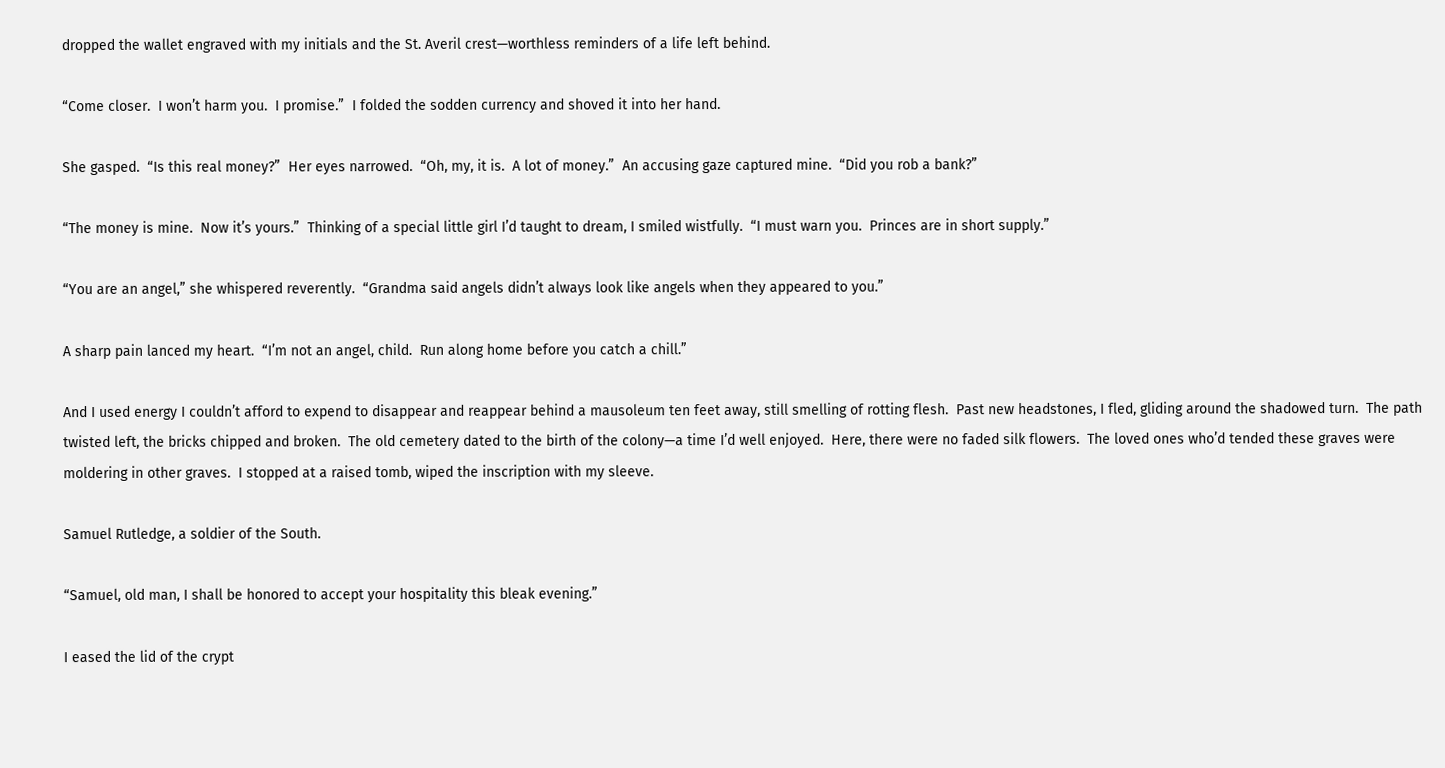dropped the wallet engraved with my initials and the St. Averil crest—worthless reminders of a life left behind.

“Come closer.  I won’t harm you.  I promise.”  I folded the sodden currency and shoved it into her hand.

She gasped.  “Is this real money?”  Her eyes narrowed.  “Oh, my, it is.  A lot of money.”  An accusing gaze captured mine.  “Did you rob a bank?”

“The money is mine.  Now it’s yours.”  Thinking of a special little girl I’d taught to dream, I smiled wistfully.  “I must warn you.  Princes are in short supply.”

“You are an angel,” she whispered reverently.  “Grandma said angels didn’t always look like angels when they appeared to you.”

A sharp pain lanced my heart.  “I’m not an angel, child.  Run along home before you catch a chill.”

And I used energy I couldn’t afford to expend to disappear and reappear behind a mausoleum ten feet away, still smelling of rotting flesh.  Past new headstones, I fled, gliding around the shadowed turn.  The path twisted left, the bricks chipped and broken.  The old cemetery dated to the birth of the colony—a time I’d well enjoyed.  Here, there were no faded silk flowers.  The loved ones who’d tended these graves were moldering in other graves.  I stopped at a raised tomb, wiped the inscription with my sleeve.

Samuel Rutledge, a soldier of the South.

“Samuel, old man, I shall be honored to accept your hospitality this bleak evening.”

I eased the lid of the crypt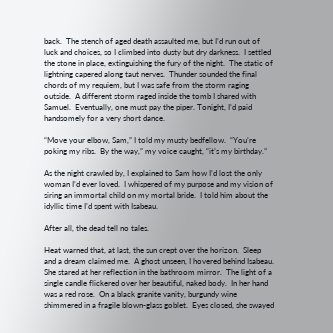back.  The stench of aged death assaulted me, but I’d run out of luck and choices, so I climbed into dusty but dry darkness.  I settled the stone in place, extinguishing the fury of the night.  The static of lightning capered along taut nerves.  Thunder sounded the final chords of my requiem, but I was safe from the storm raging outside.  A different storm raged inside the tomb I shared with Samuel.  Eventually, one must pay the piper. Tonight, I’d paid handsomely for a very short dance.

“Move your elbow, Sam,” I told my musty bedfellow.  “You’re poking my ribs.  By the way,” my voice caught, “it’s my birthday.”

As the night crawled by, I explained to Sam how I’d lost the only woman I’d ever loved.  I whispered of my purpose and my vision of siring an immortal child on my mortal bride.  I told him about the idyllic time I’d spent with Isabeau.

After all, the dead tell no tales.

Heat warned that, at last, the sun crept over the horizon.  Sleep and a dream claimed me.  A ghost unseen, I hovered behind Isabeau.  She stared at her reflection in the bathroom mirror.  The light of a single candle flickered over her beautiful, naked body.  In her hand was a red rose.  On a black granite vanity, burgundy wine shimmered in a fragile blown-glass goblet.  Eyes closed, she swayed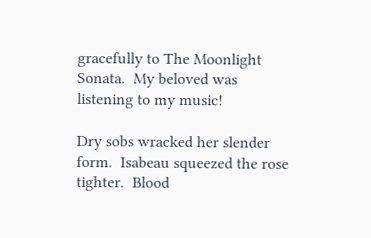gracefully to The Moonlight Sonata.  My beloved was listening to my music!

Dry sobs wracked her slender form.  Isabeau squeezed the rose tighter.  Blood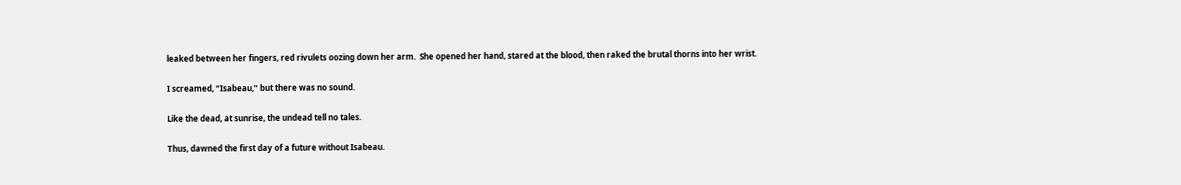leaked between her fingers, red rivulets oozing down her arm.  She opened her hand, stared at the blood, then raked the brutal thorns into her wrist.

I screamed, “Isabeau,” but there was no sound.

Like the dead, at sunrise, the undead tell no tales.

Thus, dawned the first day of a future without Isabeau.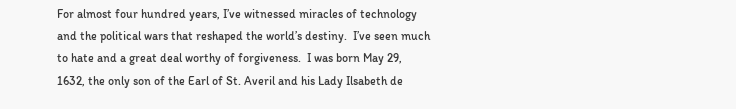For almost four hundred years, I’ve witnessed miracles of technology and the political wars that reshaped the world’s destiny.  I’ve seen much to hate and a great deal worthy of forgiveness.  I was born May 29, 1632, the only son of the Earl of St. Averil and his Lady Ilsabeth de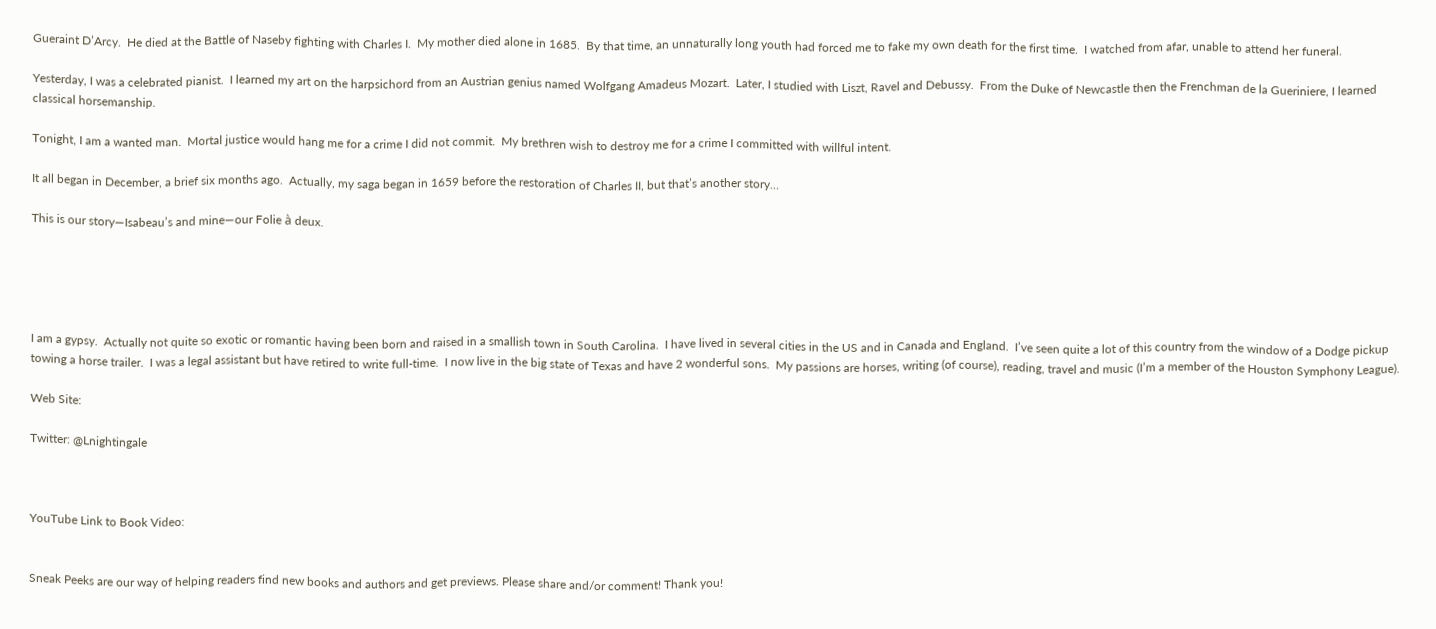Gueraint D’Arcy.  He died at the Battle of Naseby fighting with Charles I.  My mother died alone in 1685.  By that time, an unnaturally long youth had forced me to fake my own death for the first time.  I watched from afar, unable to attend her funeral.

Yesterday, I was a celebrated pianist.  I learned my art on the harpsichord from an Austrian genius named Wolfgang Amadeus Mozart.  Later, I studied with Liszt, Ravel and Debussy.  From the Duke of Newcastle then the Frenchman de la Gueriniere, I learned classical horsemanship.

Tonight, I am a wanted man.  Mortal justice would hang me for a crime I did not commit.  My brethren wish to destroy me for a crime I committed with willful intent.

It all began in December, a brief six months ago.  Actually, my saga began in 1659 before the restoration of Charles II, but that’s another story…

This is our story—Isabeau’s and mine—our Folie à deux.





I am a gypsy.  Actually not quite so exotic or romantic having been born and raised in a smallish town in South Carolina.  I have lived in several cities in the US and in Canada and England.  I’ve seen quite a lot of this country from the window of a Dodge pickup towing a horse trailer.  I was a legal assistant but have retired to write full-time.  I now live in the big state of Texas and have 2 wonderful sons.  My passions are horses, writing (of course), reading, travel and music (I’m a member of the Houston Symphony League).

Web Site:

Twitter: @Lnightingale



YouTube Link to Book Video:


Sneak Peeks are our way of helping readers find new books and authors and get previews. Please share and/or comment! Thank you!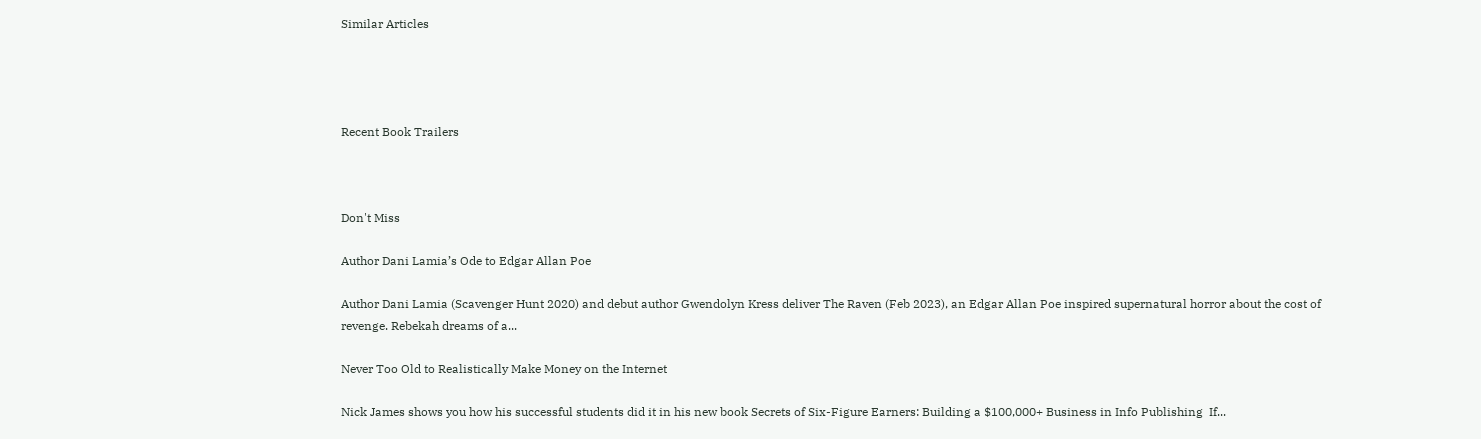Similar Articles




Recent Book Trailers



Don't Miss

Author Dani Lamia’s Ode to Edgar Allan Poe

Author Dani Lamia (Scavenger Hunt 2020) and debut author Gwendolyn Kress deliver The Raven (Feb 2023), an Edgar Allan Poe inspired supernatural horror about the cost of revenge. Rebekah dreams of a...

Never Too Old to Realistically Make Money on the Internet

Nick James shows you how his successful students did it in his new book Secrets of Six-Figure Earners: Building a $100,000+ Business in Info Publishing  If...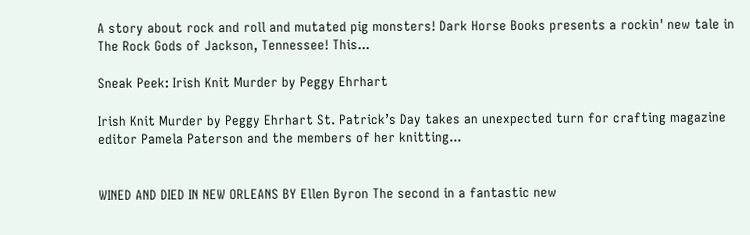A story about rock and roll and mutated pig monsters! Dark Horse Books presents a rockin' new tale in The Rock Gods of Jackson, Tennessee! This...

Sneak Peek: Irish Knit Murder by Peggy Ehrhart

Irish Knit Murder by Peggy Ehrhart St. Patrick’s Day takes an unexpected turn for crafting magazine editor Pamela Paterson and the members of her knitting...


WINED AND DIED IN NEW ORLEANS BY Ellen Byron The second in a fantastic new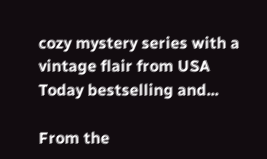cozy mystery series with a vintage flair from USA Today bestselling and...

From the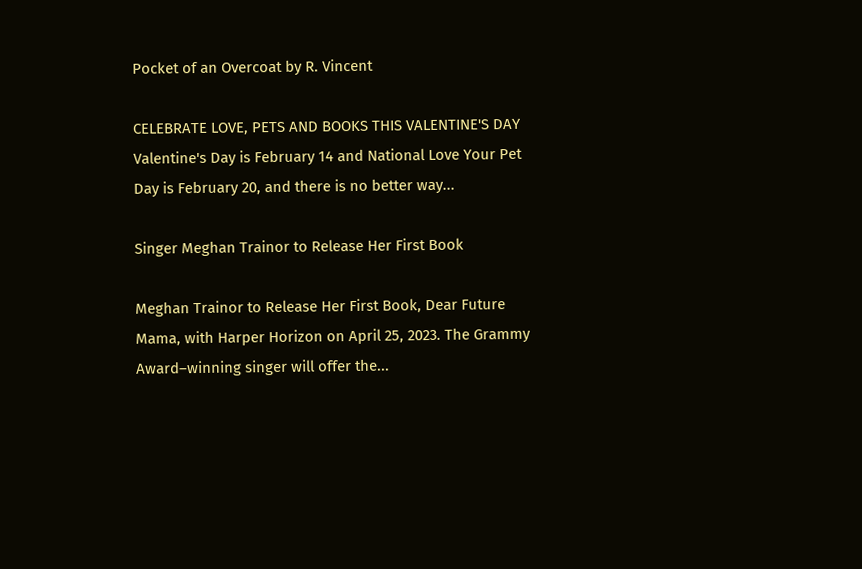Pocket of an Overcoat by R. Vincent

CELEBRATE LOVE, PETS AND BOOKS THIS VALENTINE'S DAY Valentine's Day is February 14 and National Love Your Pet Day is February 20, and there is no better way...

Singer Meghan Trainor to Release Her First Book

Meghan Trainor to Release Her First Book, Dear Future Mama, with Harper Horizon on April 25, 2023. The Grammy Award–winning singer will offer the...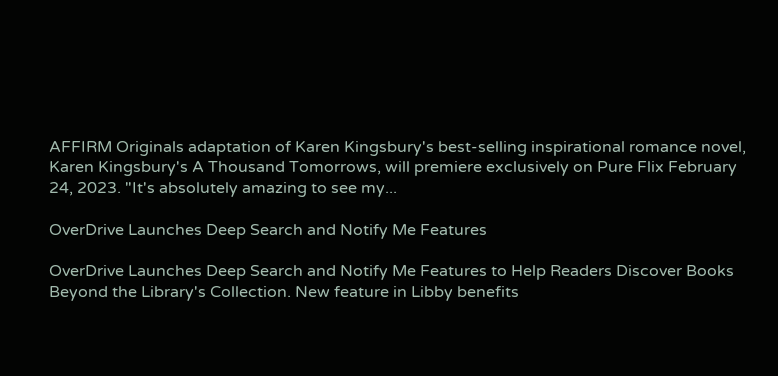AFFIRM Originals adaptation of Karen Kingsbury's best-selling inspirational romance novel, Karen Kingsbury's A Thousand Tomorrows, will premiere exclusively on Pure Flix February 24, 2023. "It's absolutely amazing to see my...

OverDrive Launches Deep Search and Notify Me Features

OverDrive Launches Deep Search and Notify Me Features to Help Readers Discover Books Beyond the Library's Collection. New feature in Libby benefits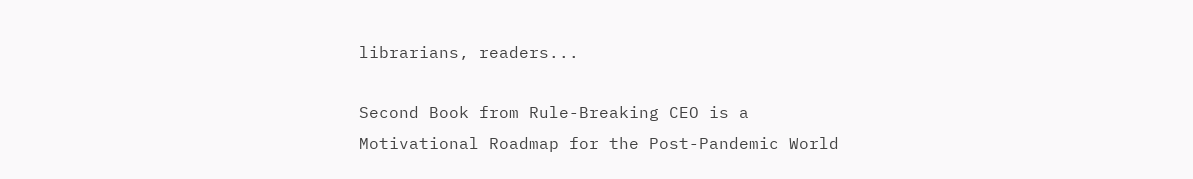librarians, readers...

Second Book from Rule-Breaking CEO is a Motivational Roadmap for the Post-Pandemic World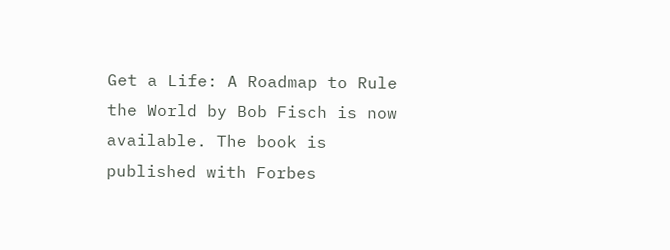Get a Life: A Roadmap to Rule the World by Bob Fisch is now available. The book is published with Forbes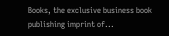Books, the exclusive business book publishing imprint of...